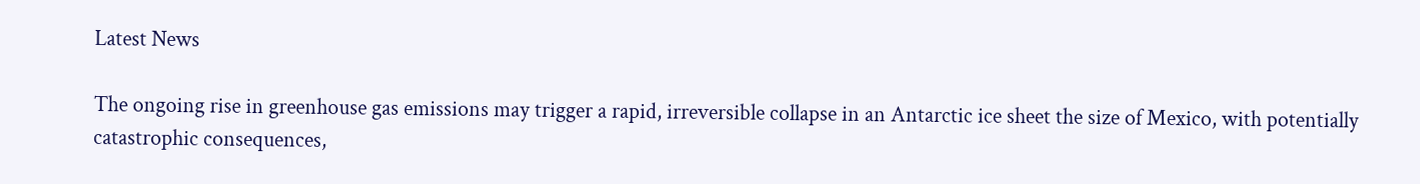Latest News

The ongoing rise in greenhouse gas emissions may trigger a rapid, irreversible collapse in an Antarctic ice sheet the size of Mexico, with potentially catastrophic consequences,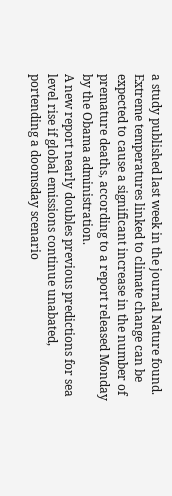a study published last week in the journal Nature found.
Extreme temperatures linked to climate change can be expected to cause a significant increase in the number of premature deaths, according to a report released Monday by the Obama administration.
A new report nearly doubles previous predictions for sea level rise if global emissions continue unabated, portending a doomsday scenario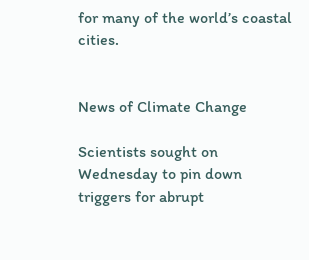for many of the world’s coastal cities.


News of Climate Change

Scientists sought on Wednesday to pin down triggers for abrupt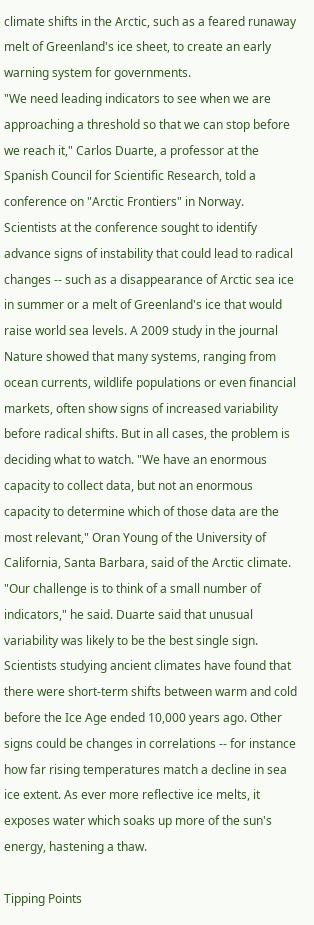climate shifts in the Arctic, such as a feared runaway melt of Greenland's ice sheet, to create an early warning system for governments.
"We need leading indicators to see when we are approaching a threshold so that we can stop before we reach it," Carlos Duarte, a professor at the Spanish Council for Scientific Research, told a conference on "Arctic Frontiers" in Norway. Scientists at the conference sought to identify advance signs of instability that could lead to radical changes -- such as a disappearance of Arctic sea ice in summer or a melt of Greenland's ice that would raise world sea levels. A 2009 study in the journal Nature showed that many systems, ranging from ocean currents, wildlife populations or even financial markets, often show signs of increased variability before radical shifts. But in all cases, the problem is deciding what to watch. "We have an enormous capacity to collect data, but not an enormous capacity to determine which of those data are the most relevant," Oran Young of the University of California, Santa Barbara, said of the Arctic climate. "Our challenge is to think of a small number of indicators," he said. Duarte said that unusual variability was likely to be the best single sign. Scientists studying ancient climates have found that there were short-term shifts between warm and cold before the Ice Age ended 10,000 years ago. Other signs could be changes in correlations -- for instance how far rising temperatures match a decline in sea ice extent. As ever more reflective ice melts, it exposes water which soaks up more of the sun's energy, hastening a thaw.

Tipping Points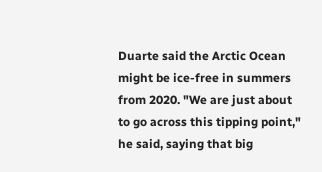Duarte said the Arctic Ocean might be ice-free in summers from 2020. "We are just about to go across this tipping point," he said, saying that big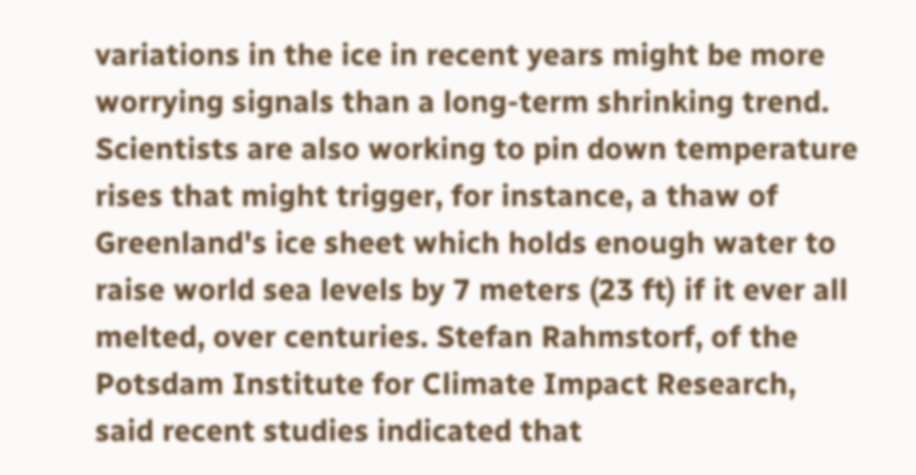variations in the ice in recent years might be more worrying signals than a long-term shrinking trend. Scientists are also working to pin down temperature rises that might trigger, for instance, a thaw of Greenland's ice sheet which holds enough water to raise world sea levels by 7 meters (23 ft) if it ever all melted, over centuries. Stefan Rahmstorf, of the Potsdam Institute for Climate Impact Research, said recent studies indicated that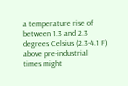a temperature rise of between 1.3 and 2.3 degrees Celsius (2.3-4.1 F) above pre-industrial times might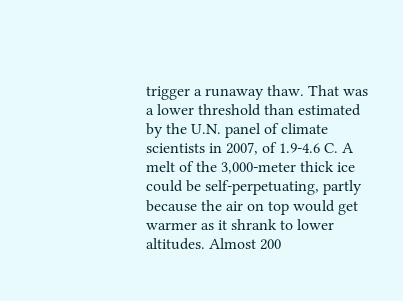trigger a runaway thaw. That was a lower threshold than estimated by the U.N. panel of climate scientists in 2007, of 1.9-4.6 C. A melt of the 3,000-meter thick ice could be self-perpetuating, partly because the air on top would get warmer as it shrank to lower altitudes. Almost 200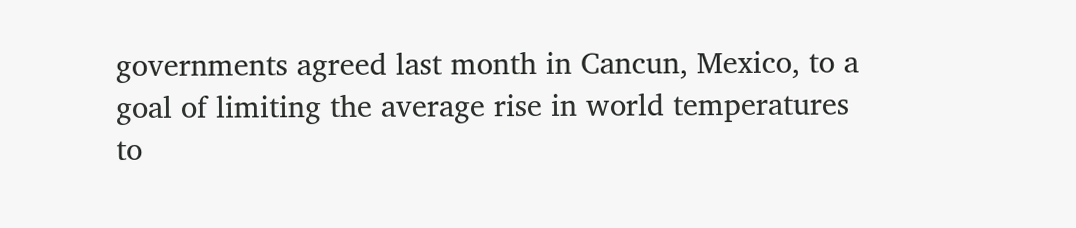governments agreed last month in Cancun, Mexico, to a goal of limiting the average rise in world temperatures to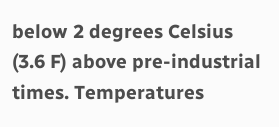below 2 degrees Celsius (3.6 F) above pre-industrial times. Temperatures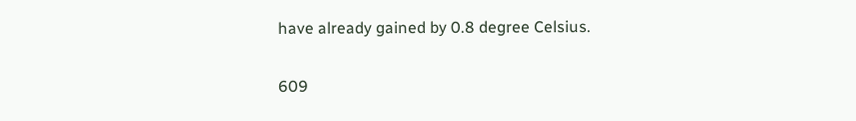have already gained by 0.8 degree Celsius.

609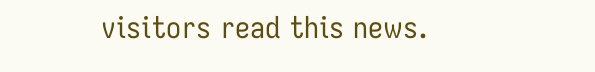visitors read this news.